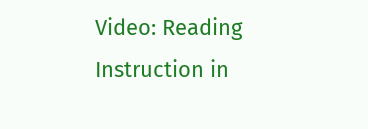Video: Reading Instruction in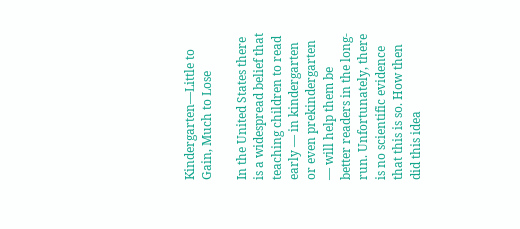Kindergarten—Little to Gain, Much to Lose

In the United States there is a widespread belief that teaching children to read early — in kindergarten or even prekindergarten — will help them be better readers in the long-run. Unfortunately, there is no scientific evidence that this is so. How then did this idea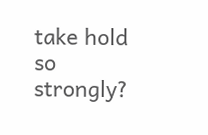take hold so strongly?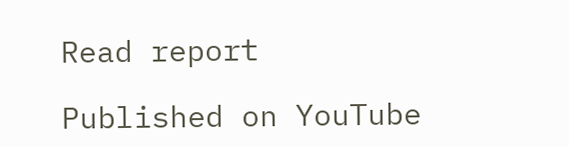Read report

Published on YouTube